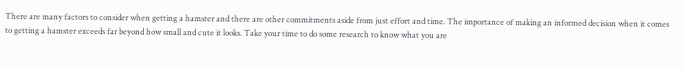There are many factors to consider when getting a hamster and there are other commitments aside from just effort and time. The importance of making an informed decision when it comes to getting a hamster exceeds far beyond how small and cute it looks. Take your time to do some research to know what you are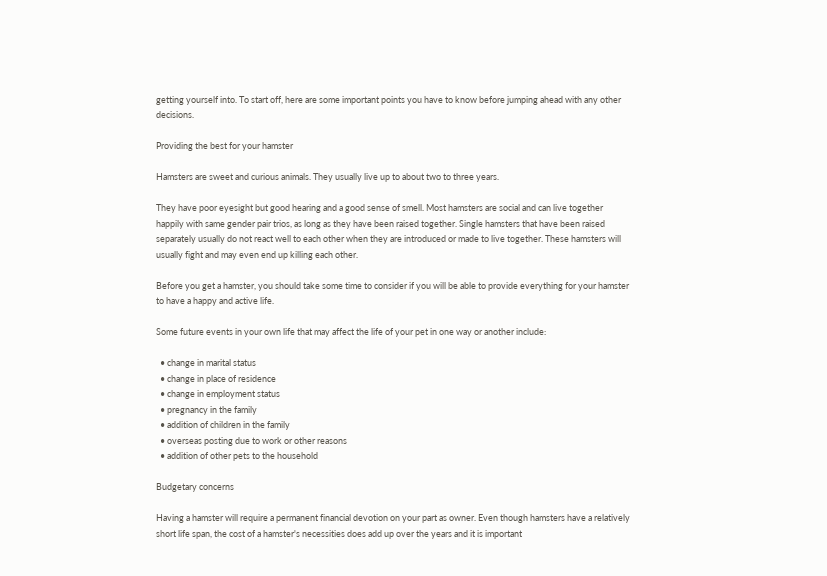getting yourself into. To start off, here are some important points you have to know before jumping ahead with any other decisions.

Providing the best for your hamster

Hamsters are sweet and curious animals. They usually live up to about two to three years.

They have poor eyesight but good hearing and a good sense of smell. Most hamsters are social and can live together happily with same gender pair trios, as long as they have been raised together. Single hamsters that have been raised separately usually do not react well to each other when they are introduced or made to live together. These hamsters will usually fight and may even end up killing each other.

Before you get a hamster, you should take some time to consider if you will be able to provide everything for your hamster to have a happy and active life.

Some future events in your own life that may affect the life of your pet in one way or another include:

  • change in marital status
  • change in place of residence
  • change in employment status
  • pregnancy in the family
  • addition of children in the family
  • overseas posting due to work or other reasons
  • addition of other pets to the household

Budgetary concerns

Having a hamster will require a permanent financial devotion on your part as owner. Even though hamsters have a relatively short life span, the cost of a hamster's necessities does add up over the years and it is important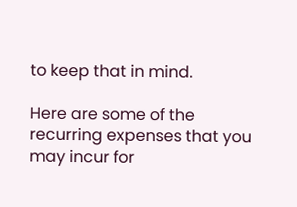to keep that in mind.

Here are some of the recurring expenses that you may incur for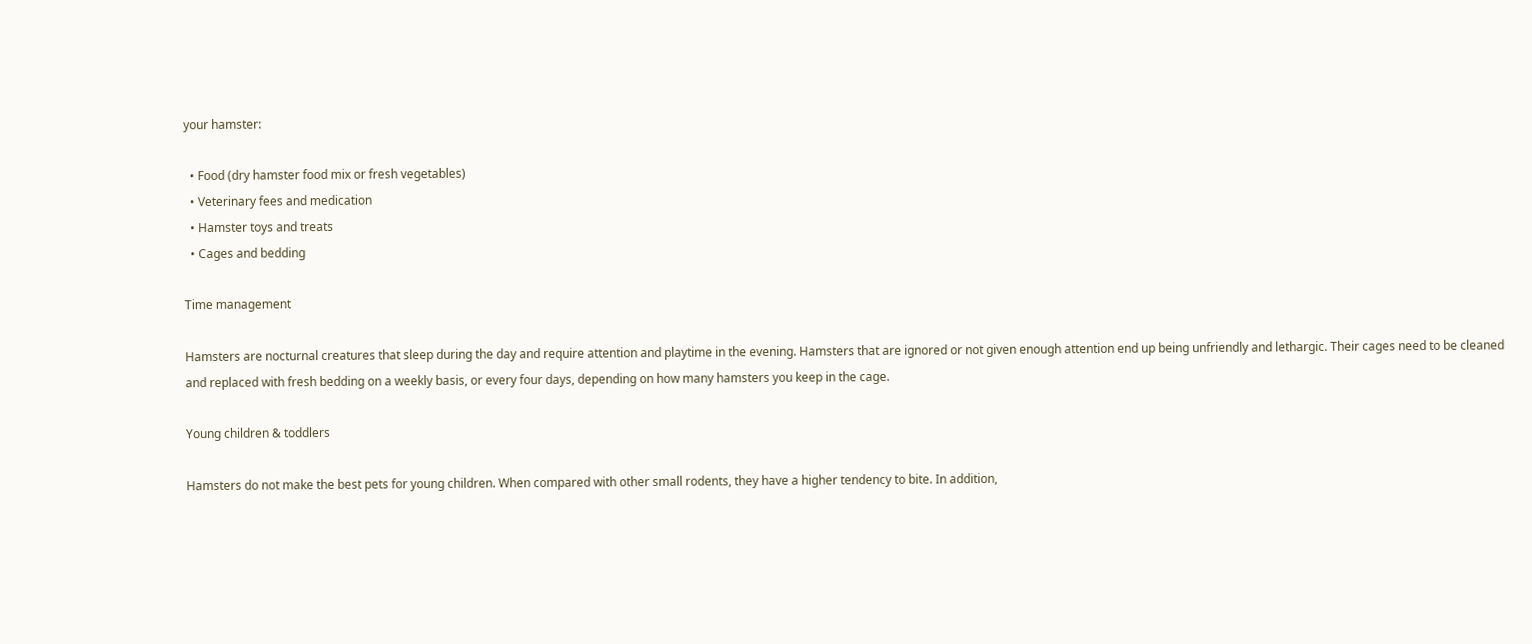your hamster:

  • Food (dry hamster food mix or fresh vegetables)
  • Veterinary fees and medication
  • Hamster toys and treats
  • Cages and bedding

Time management

Hamsters are nocturnal creatures that sleep during the day and require attention and playtime in the evening. Hamsters that are ignored or not given enough attention end up being unfriendly and lethargic. Their cages need to be cleaned and replaced with fresh bedding on a weekly basis, or every four days, depending on how many hamsters you keep in the cage.

Young children & toddlers

Hamsters do not make the best pets for young children. When compared with other small rodents, they have a higher tendency to bite. In addition,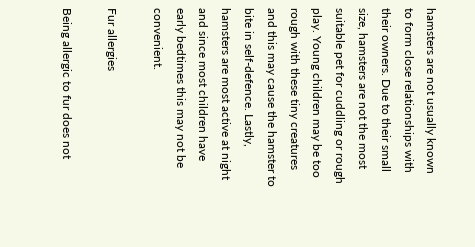hamsters are not usually known to form close relationships with their owners. Due to their small size, hamsters are not the most suitable pet for cuddling or rough play. Young children may be too rough with these tiny creatures and this may cause the hamster to bite in self-defence. Lastly, hamsters are most active at night and since most children have early bedtimes this may not be convenient.

Fur allergies

Being allergic to fur does not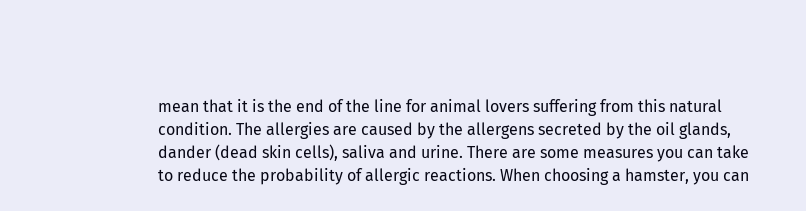mean that it is the end of the line for animal lovers suffering from this natural condition. The allergies are caused by the allergens secreted by the oil glands, dander (dead skin cells), saliva and urine. There are some measures you can take to reduce the probability of allergic reactions. When choosing a hamster, you can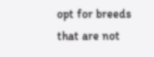opt for breeds that are not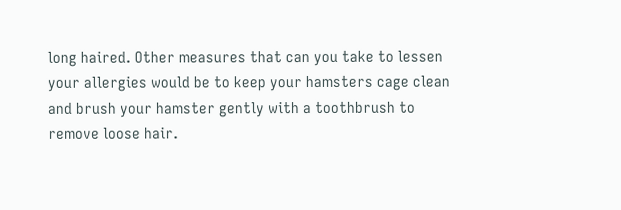long haired. Other measures that can you take to lessen your allergies would be to keep your hamsters cage clean and brush your hamster gently with a toothbrush to remove loose hair.